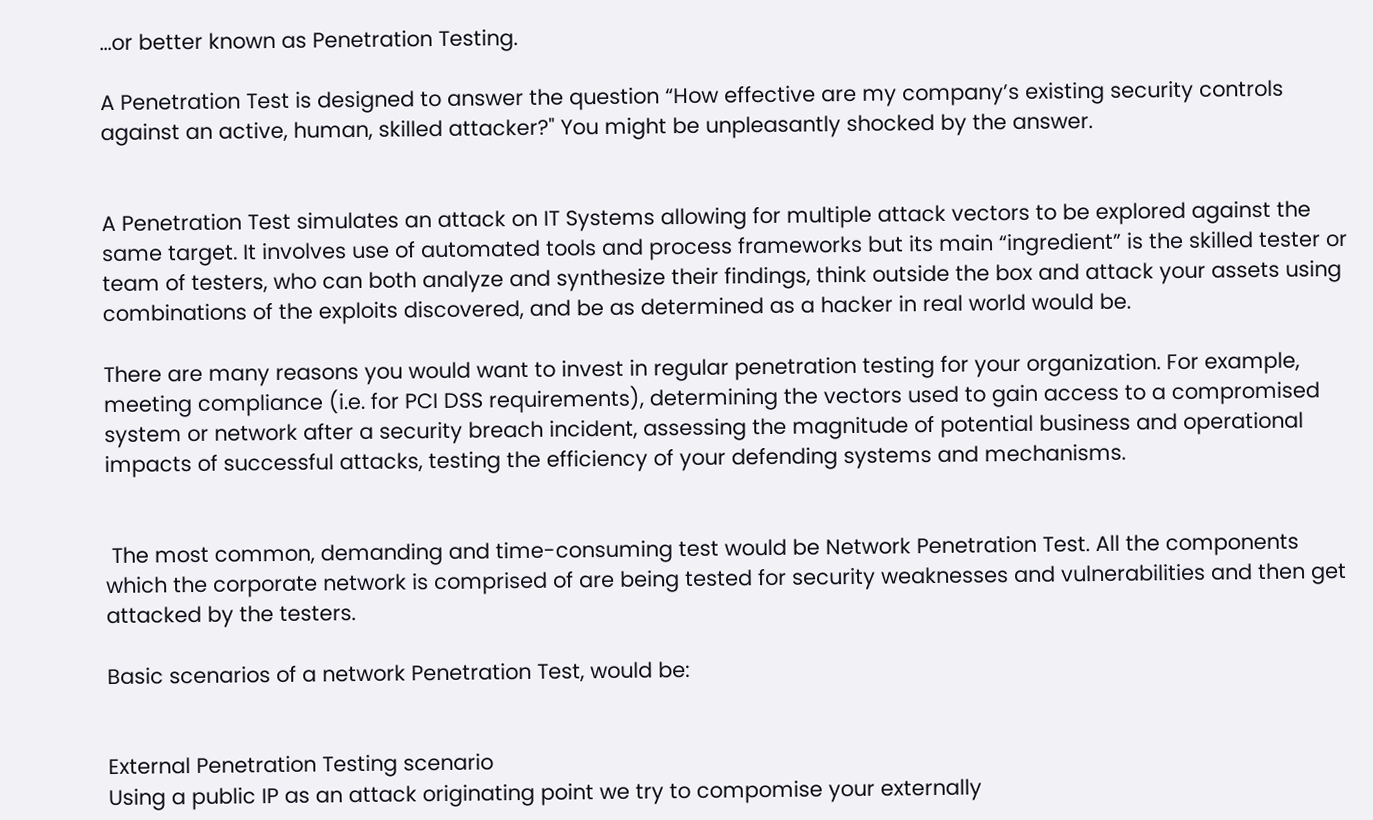…or better known as Penetration Testing.

A Penetration Test is designed to answer the question “How effective are my company’s existing security controls against an active, human, skilled attacker?" You might be unpleasantly shocked by the answer.


A Penetration Test simulates an attack on IT Systems allowing for multiple attack vectors to be explored against the same target. It involves use of automated tools and process frameworks but its main “ingredient” is the skilled tester or team of testers, who can both analyze and synthesize their findings, think outside the box and attack your assets using combinations of the exploits discovered, and be as determined as a hacker in real world would be.

There are many reasons you would want to invest in regular penetration testing for your organization. For example, meeting compliance (i.e. for PCI DSS requirements), determining the vectors used to gain access to a compromised system or network after a security breach incident, assessing the magnitude of potential business and operational impacts of successful attacks, testing the efficiency of your defending systems and mechanisms.


 The most common, demanding and time-consuming test would be Network Penetration Test. All the components which the corporate network is comprised of are being tested for security weaknesses and vulnerabilities and then get attacked by the testers.

Basic scenarios of a network Penetration Test, would be:


External Penetration Testing scenario
Using a public IP as an attack originating point we try to compomise your externally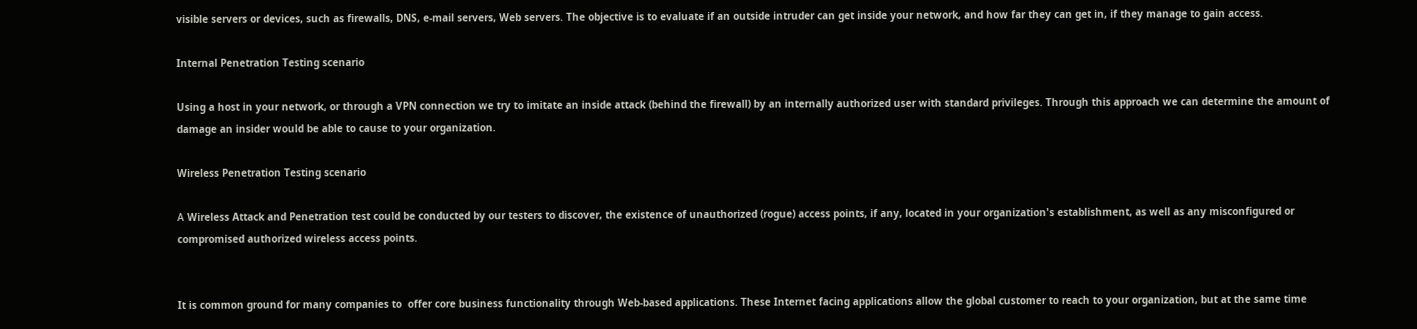visible servers or devices, such as firewalls, DNS, e-mail servers, Web servers. The objective is to evaluate if an outside intruder can get inside your network, and how far they can get in, if they manage to gain access.

Internal Penetration Testing scenario

Using a host in your network, or through a VPN connection we try to imitate an inside attack (behind the firewall) by an internally authorized user with standard privileges. Through this approach we can determine the amount of damage an insider would be able to cause to your organization.

Wireless Penetration Testing scenario

Α Wireless Attack and Penetration test could be conducted by our testers to discover, the existence of unauthorized (rogue) access points, if any, located in your organization's establishment, as well as any misconfigured or compromised authorized wireless access points.


It is common ground for many companies to  offer core business functionality through Web-based applications. These Internet facing applications allow the global customer to reach to your organization, but at the same time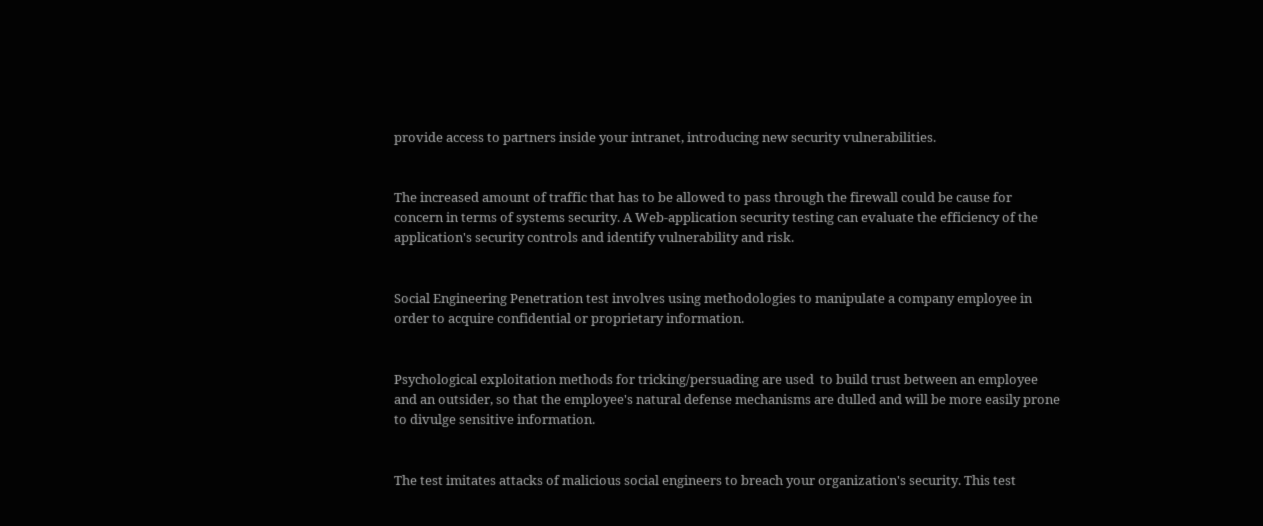provide access to partners inside your intranet, introducing new security vulnerabilities.


The increased amount of traffic that has to be allowed to pass through the firewall could be cause for concern in terms of systems security. A Web-application security testing can evaluate the efficiency of the application's security controls and identify vulnerability and risk.


Social Engineering Penetration test involves using methodologies to manipulate a company employee in order to acquire confidential or proprietary information.


Psychological exploitation methods for tricking/persuading are used  to build trust between an employee and an outsider, so that the employee's natural defense mechanisms are dulled and will be more easily prone to divulge sensitive information.


The test imitates attacks of malicious social engineers to breach your organization's security. This test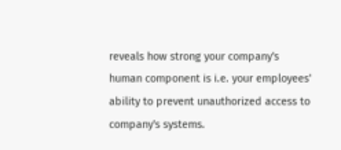reveals how strong your company's human component is i.e. your employees' ability to prevent unauthorized access to company's systems.